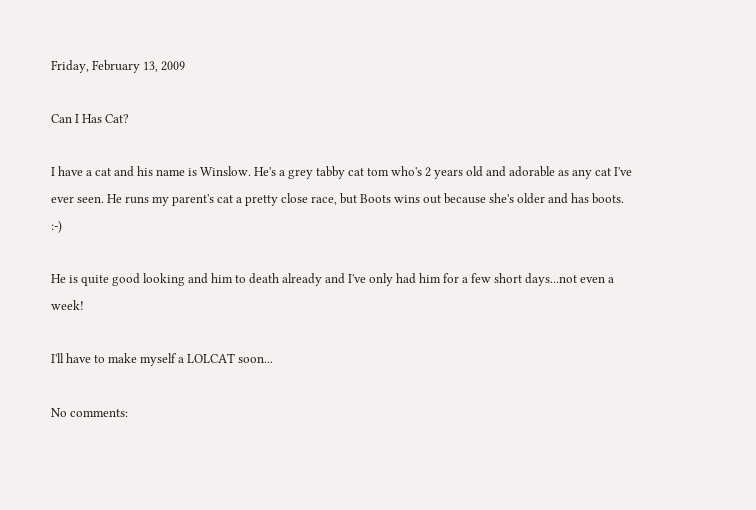Friday, February 13, 2009

Can I Has Cat?

I have a cat and his name is Winslow. He's a grey tabby cat tom who's 2 years old and adorable as any cat I've ever seen. He runs my parent's cat a pretty close race, but Boots wins out because she's older and has boots. :-)

He is quite good looking and him to death already and I've only had him for a few short days...not even a week!

I'll have to make myself a LOLCAT soon...

No comments: